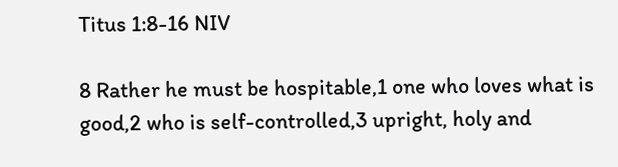Titus 1:8-16 NIV

8 Rather he must be hospitable,1 one who loves what is good,2 who is self-controlled,3 upright, holy and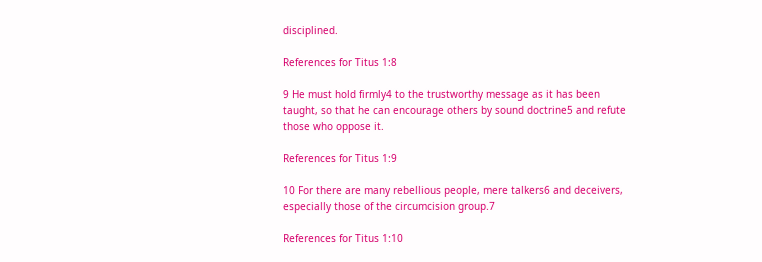disciplined.

References for Titus 1:8

9 He must hold firmly4 to the trustworthy message as it has been taught, so that he can encourage others by sound doctrine5 and refute those who oppose it.

References for Titus 1:9

10 For there are many rebellious people, mere talkers6 and deceivers, especially those of the circumcision group.7

References for Titus 1:10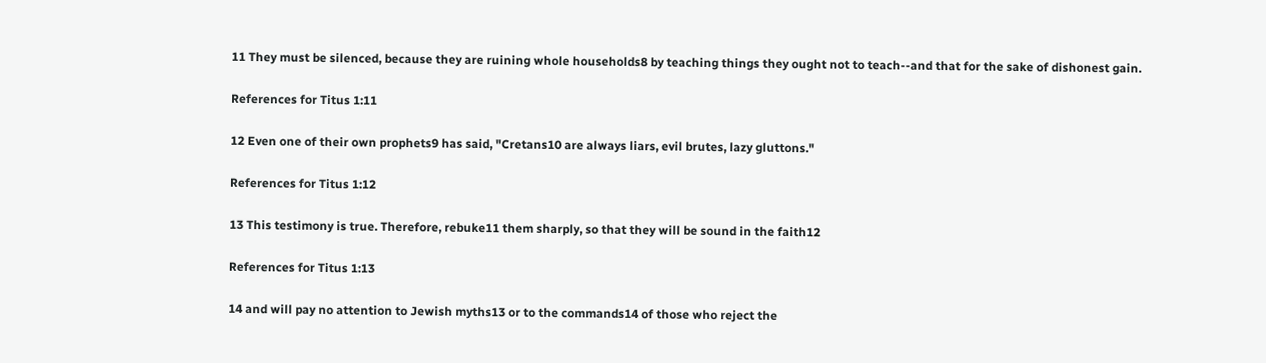11 They must be silenced, because they are ruining whole households8 by teaching things they ought not to teach--and that for the sake of dishonest gain.

References for Titus 1:11

12 Even one of their own prophets9 has said, "Cretans10 are always liars, evil brutes, lazy gluttons."

References for Titus 1:12

13 This testimony is true. Therefore, rebuke11 them sharply, so that they will be sound in the faith12

References for Titus 1:13

14 and will pay no attention to Jewish myths13 or to the commands14 of those who reject the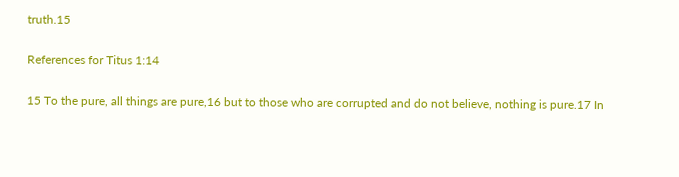truth.15

References for Titus 1:14

15 To the pure, all things are pure,16 but to those who are corrupted and do not believe, nothing is pure.17 In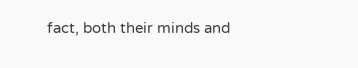fact, both their minds and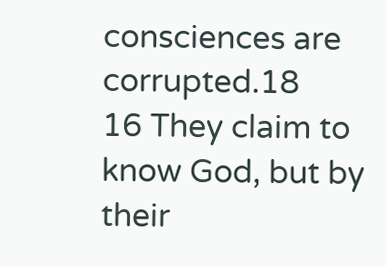consciences are corrupted.18
16 They claim to know God, but by their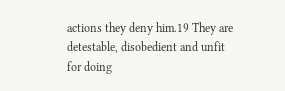actions they deny him.19 They are detestable, disobedient and unfit for doing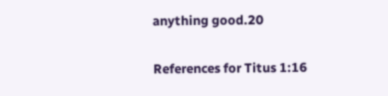anything good.20

References for Titus 1:16